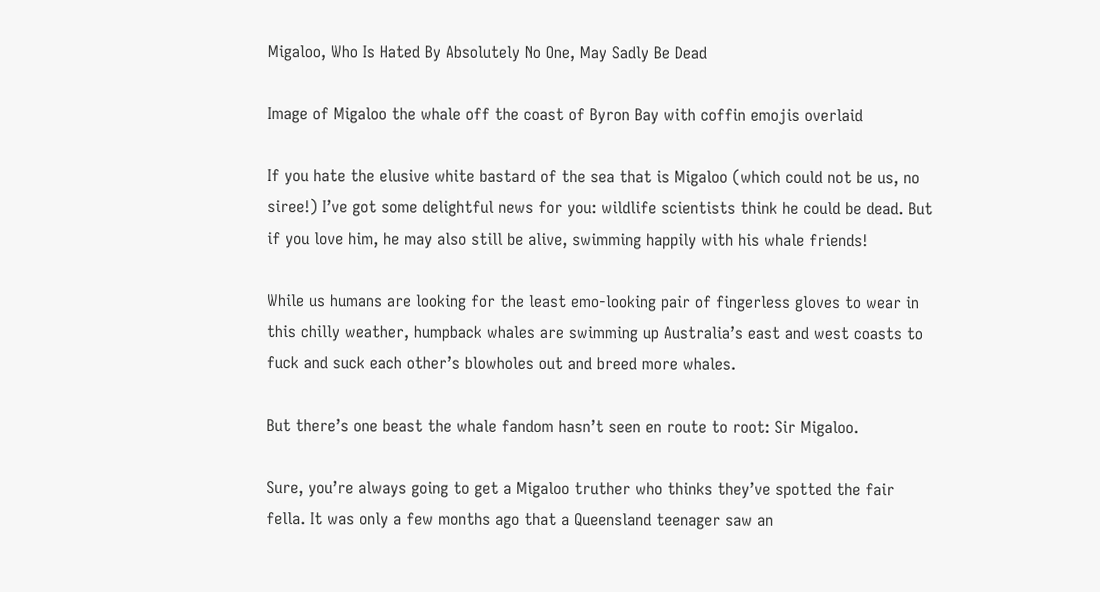Migaloo, Who Is Hated By Absolutely No One, May Sadly Be Dead

Image of Migaloo the whale off the coast of Byron Bay with coffin emojis overlaid

If you hate the elusive white bastard of the sea that is Migaloo (which could not be us, no siree!) I’ve got some delightful news for you: wildlife scientists think he could be dead. But if you love him, he may also still be alive, swimming happily with his whale friends!

While us humans are looking for the least emo-looking pair of fingerless gloves to wear in this chilly weather, humpback whales are swimming up Australia’s east and west coasts to fuck and suck each other’s blowholes out and breed more whales.

But there’s one beast the whale fandom hasn’t seen en route to root: Sir Migaloo.

Sure, you’re always going to get a Migaloo truther who thinks they’ve spotted the fair fella. It was only a few months ago that a Queensland teenager saw an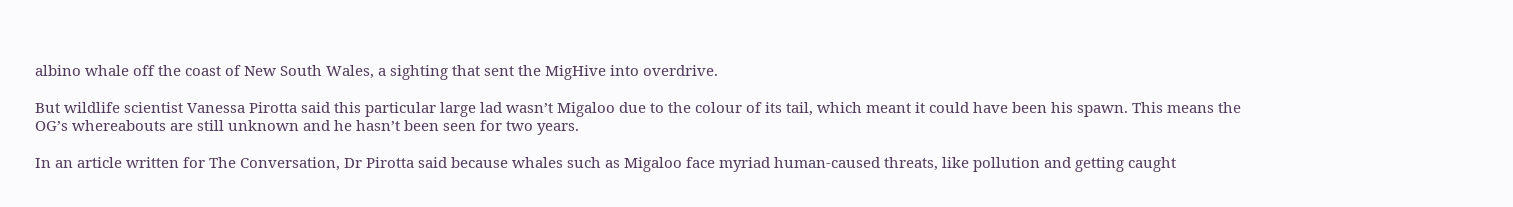albino whale off the coast of New South Wales, a sighting that sent the MigHive into overdrive.

But wildlife scientist Vanessa Pirotta said this particular large lad wasn’t Migaloo due to the colour of its tail, which meant it could have been his spawn. This means the OG’s whereabouts are still unknown and he hasn’t been seen for two years.

In an article written for The Conversation, Dr Pirotta said because whales such as Migaloo face myriad human-caused threats, like pollution and getting caught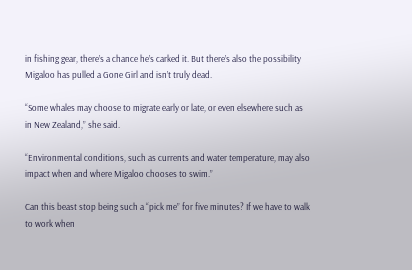in fishing gear, there’s a chance he’s carked it. But there’s also the possibility Migaloo has pulled a Gone Girl and isn’t truly dead.

“Some whales may choose to migrate early or late, or even elsewhere such as in New Zealand,” she said.

“Environmental conditions, such as currents and water temperature, may also impact when and where Migaloo chooses to swim.”

Can this beast stop being such a “pick me” for five minutes? If we have to walk to work when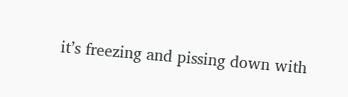it’s freezing and pissing down with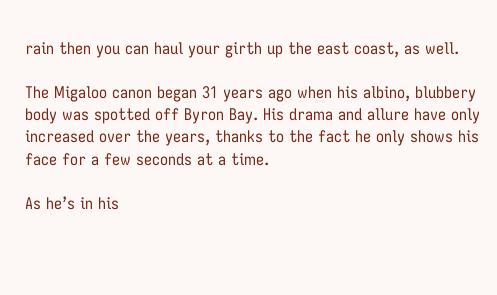rain then you can haul your girth up the east coast, as well.

The Migaloo canon began 31 years ago when his albino, blubbery body was spotted off Byron Bay. His drama and allure have only increased over the years, thanks to the fact he only shows his face for a few seconds at a time.

As he’s in his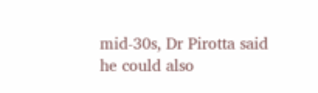mid-30s, Dr Pirotta said he could also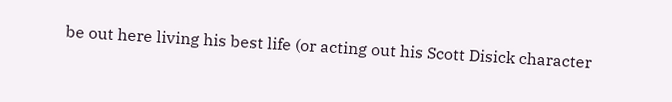be out here living his best life (or acting out his Scott Disick character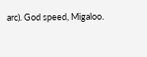arc). God speed, Migaloo.